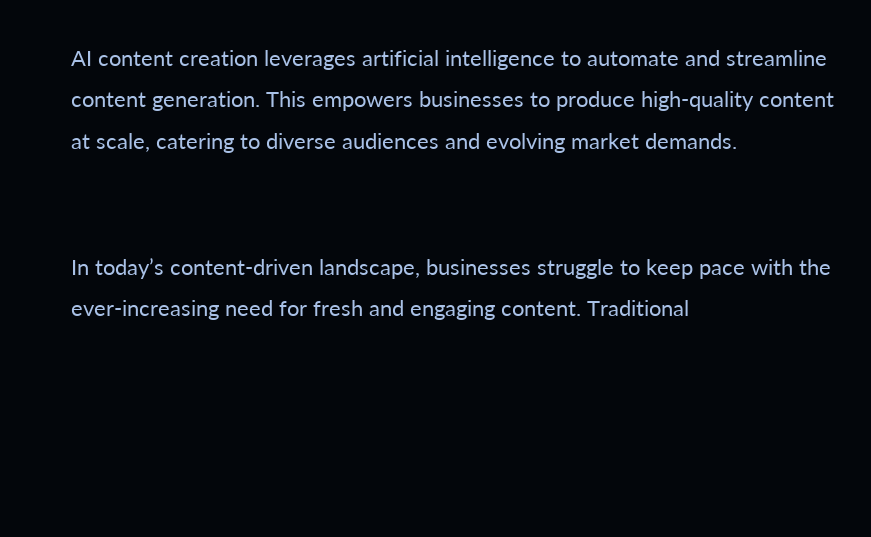AI content creation leverages artificial intelligence to automate and streamline content generation. This empowers businesses to produce high-quality content at scale, catering to diverse audiences and evolving market demands.


In today’s content-driven landscape, businesses struggle to keep pace with the ever-increasing need for fresh and engaging content. Traditional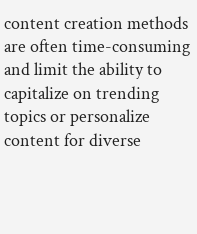content creation methods are often time-consuming and limit the ability to capitalize on trending topics or personalize content for diverse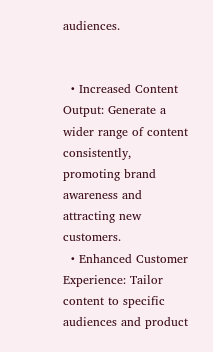audiences.


  • Increased Content Output: Generate a wider range of content consistently, promoting brand awareness and attracting new customers.
  • Enhanced Customer Experience: Tailor content to specific audiences and product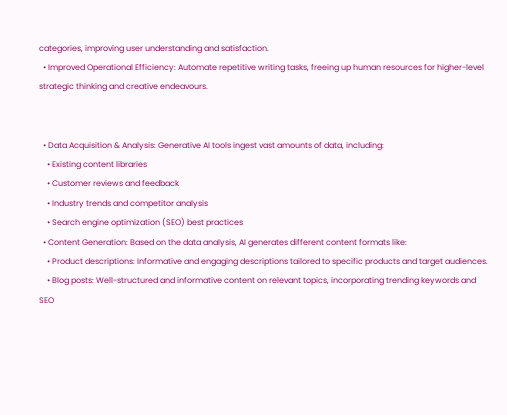categories, improving user understanding and satisfaction.
  • Improved Operational Efficiency: Automate repetitive writing tasks, freeing up human resources for higher-level strategic thinking and creative endeavours.


  • Data Acquisition & Analysis: Generative AI tools ingest vast amounts of data, including:
    • Existing content libraries
    • Customer reviews and feedback
    • Industry trends and competitor analysis
    • Search engine optimization (SEO) best practices
  • Content Generation: Based on the data analysis, AI generates different content formats like:
    • Product descriptions: Informative and engaging descriptions tailored to specific products and target audiences.
    • Blog posts: Well-structured and informative content on relevant topics, incorporating trending keywords and SEO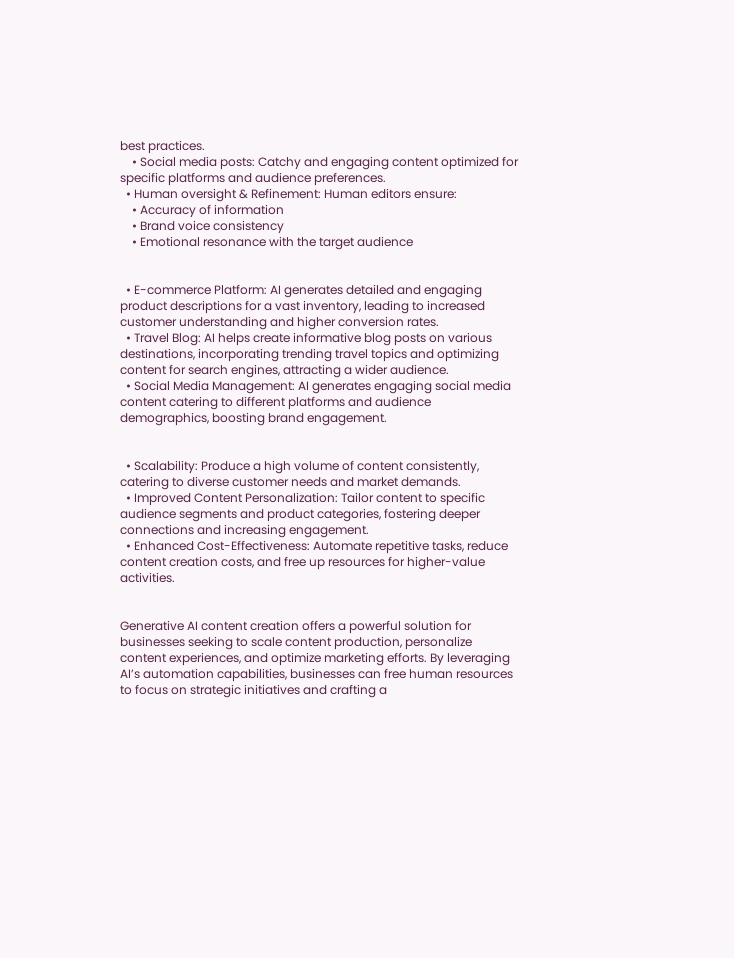best practices.
    • Social media posts: Catchy and engaging content optimized for specific platforms and audience preferences.
  • Human oversight & Refinement: Human editors ensure:
    • Accuracy of information
    • Brand voice consistency
    • Emotional resonance with the target audience


  • E-commerce Platform: AI generates detailed and engaging product descriptions for a vast inventory, leading to increased customer understanding and higher conversion rates.
  • Travel Blog: AI helps create informative blog posts on various destinations, incorporating trending travel topics and optimizing content for search engines, attracting a wider audience.
  • Social Media Management: AI generates engaging social media content catering to different platforms and audience demographics, boosting brand engagement.


  • Scalability: Produce a high volume of content consistently, catering to diverse customer needs and market demands.
  • Improved Content Personalization: Tailor content to specific audience segments and product categories, fostering deeper connections and increasing engagement.
  • Enhanced Cost-Effectiveness: Automate repetitive tasks, reduce content creation costs, and free up resources for higher-value activities.


Generative AI content creation offers a powerful solution for businesses seeking to scale content production, personalize content experiences, and optimize marketing efforts. By leveraging AI’s automation capabilities, businesses can free human resources to focus on strategic initiatives and crafting a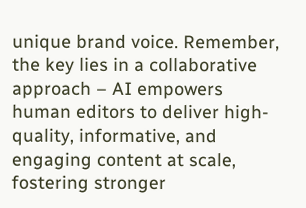unique brand voice. Remember, the key lies in a collaborative approach – AI empowers human editors to deliver high-quality, informative, and engaging content at scale, fostering stronger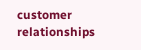customer relationships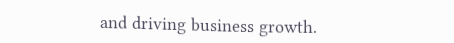and driving business growth.